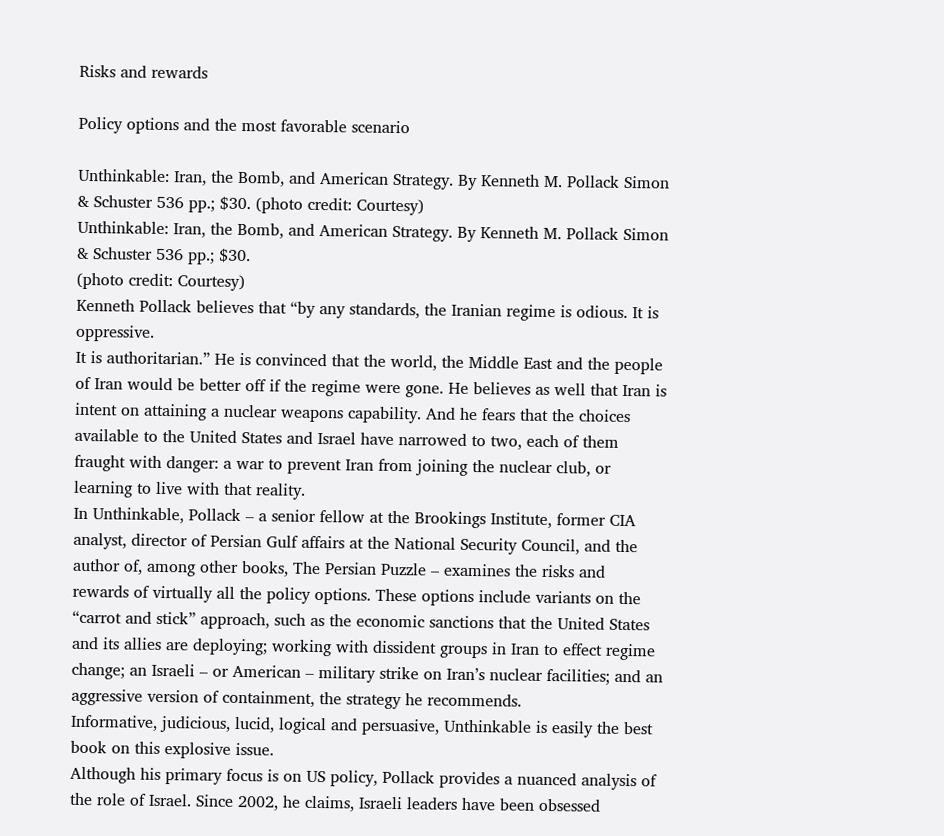Risks and rewards

Policy options and the most favorable scenario

Unthinkable: Iran, the Bomb, and American Strategy. By Kenneth M. Pollack Simon & Schuster 536 pp.; $30. (photo credit: Courtesy)
Unthinkable: Iran, the Bomb, and American Strategy. By Kenneth M. Pollack Simon & Schuster 536 pp.; $30.
(photo credit: Courtesy)
Kenneth Pollack believes that “by any standards, the Iranian regime is odious. It is oppressive.
It is authoritarian.” He is convinced that the world, the Middle East and the people of Iran would be better off if the regime were gone. He believes as well that Iran is intent on attaining a nuclear weapons capability. And he fears that the choices available to the United States and Israel have narrowed to two, each of them fraught with danger: a war to prevent Iran from joining the nuclear club, or learning to live with that reality.
In Unthinkable, Pollack – a senior fellow at the Brookings Institute, former CIA analyst, director of Persian Gulf affairs at the National Security Council, and the author of, among other books, The Persian Puzzle – examines the risks and rewards of virtually all the policy options. These options include variants on the “carrot and stick” approach, such as the economic sanctions that the United States and its allies are deploying; working with dissident groups in Iran to effect regime change; an Israeli – or American – military strike on Iran’s nuclear facilities; and an aggressive version of containment, the strategy he recommends.
Informative, judicious, lucid, logical and persuasive, Unthinkable is easily the best book on this explosive issue.
Although his primary focus is on US policy, Pollack provides a nuanced analysis of the role of Israel. Since 2002, he claims, Israeli leaders have been obsessed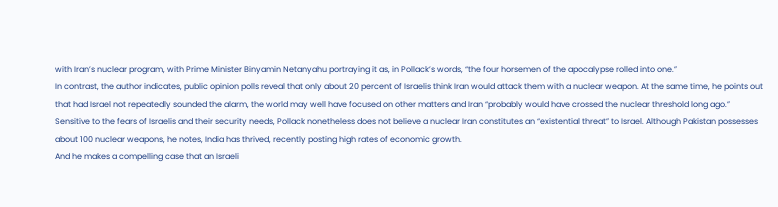with Iran’s nuclear program, with Prime Minister Binyamin Netanyahu portraying it as, in Pollack’s words, “the four horsemen of the apocalypse rolled into one.”
In contrast, the author indicates, public opinion polls reveal that only about 20 percent of Israelis think Iran would attack them with a nuclear weapon. At the same time, he points out that had Israel not repeatedly sounded the alarm, the world may well have focused on other matters and Iran “probably would have crossed the nuclear threshold long ago.”
Sensitive to the fears of Israelis and their security needs, Pollack nonetheless does not believe a nuclear Iran constitutes an “existential threat” to Israel. Although Pakistan possesses about 100 nuclear weapons, he notes, India has thrived, recently posting high rates of economic growth.
And he makes a compelling case that an Israeli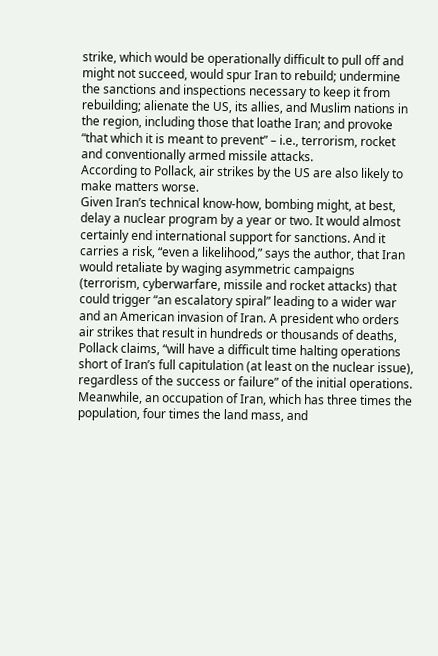strike, which would be operationally difficult to pull off and might not succeed, would spur Iran to rebuild; undermine the sanctions and inspections necessary to keep it from rebuilding; alienate the US, its allies, and Muslim nations in the region, including those that loathe Iran; and provoke “that which it is meant to prevent” – i.e., terrorism, rocket and conventionally armed missile attacks.
According to Pollack, air strikes by the US are also likely to make matters worse.
Given Iran’s technical know-how, bombing might, at best, delay a nuclear program by a year or two. It would almost certainly end international support for sanctions. And it carries a risk, “even a likelihood,” says the author, that Iran would retaliate by waging asymmetric campaigns (terrorism, cyberwarfare, missile and rocket attacks) that could trigger “an escalatory spiral” leading to a wider war and an American invasion of Iran. A president who orders air strikes that result in hundreds or thousands of deaths, Pollack claims, “will have a difficult time halting operations short of Iran’s full capitulation (at least on the nuclear issue), regardless of the success or failure” of the initial operations.
Meanwhile, an occupation of Iran, which has three times the population, four times the land mass, and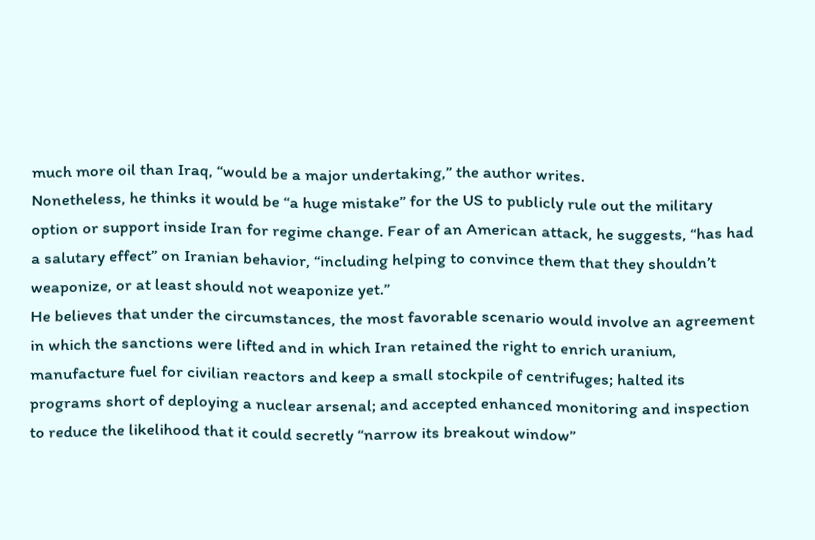much more oil than Iraq, “would be a major undertaking,” the author writes.
Nonetheless, he thinks it would be “a huge mistake” for the US to publicly rule out the military option or support inside Iran for regime change. Fear of an American attack, he suggests, “has had a salutary effect” on Iranian behavior, “including helping to convince them that they shouldn’t weaponize, or at least should not weaponize yet.”
He believes that under the circumstances, the most favorable scenario would involve an agreement in which the sanctions were lifted and in which Iran retained the right to enrich uranium, manufacture fuel for civilian reactors and keep a small stockpile of centrifuges; halted its programs short of deploying a nuclear arsenal; and accepted enhanced monitoring and inspection to reduce the likelihood that it could secretly “narrow its breakout window”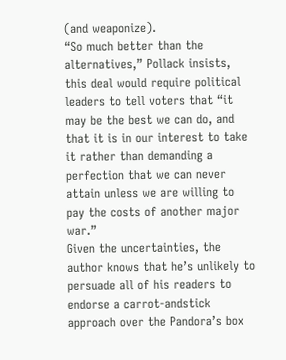(and weaponize).
“So much better than the alternatives,” Pollack insists, this deal would require political leaders to tell voters that “it may be the best we can do, and that it is in our interest to take it rather than demanding a perfection that we can never attain unless we are willing to pay the costs of another major war.”
Given the uncertainties, the author knows that he’s unlikely to persuade all of his readers to endorse a carrot-andstick approach over the Pandora’s box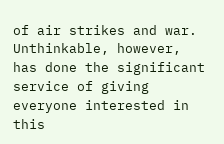of air strikes and war. Unthinkable, however, has done the significant service of giving everyone interested in this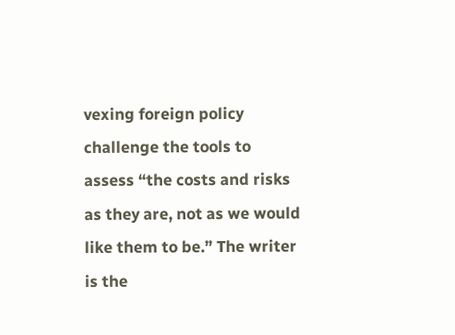vexing foreign policy challenge the tools to assess “the costs and risks as they are, not as we would like them to be.” The writer is the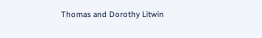Thomas and Dorothy Litwin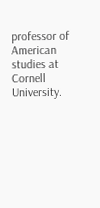professor of American studies at Cornell University.